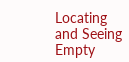Locating and Seeing Empty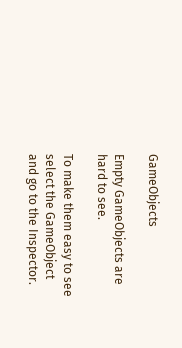GameObjects

Empty GameObjects are hard to see.

To make them easy to see select the GameObject and go to the Inspector.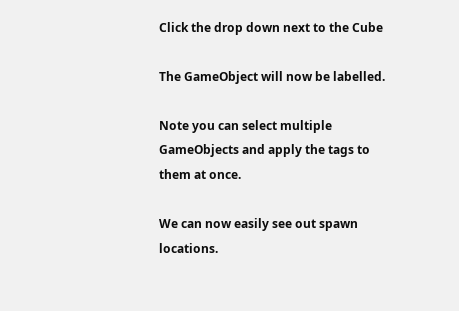Click the drop down next to the Cube

The GameObject will now be labelled.

Note you can select multiple GameObjects and apply the tags to them at once.

We can now easily see out spawn locations.